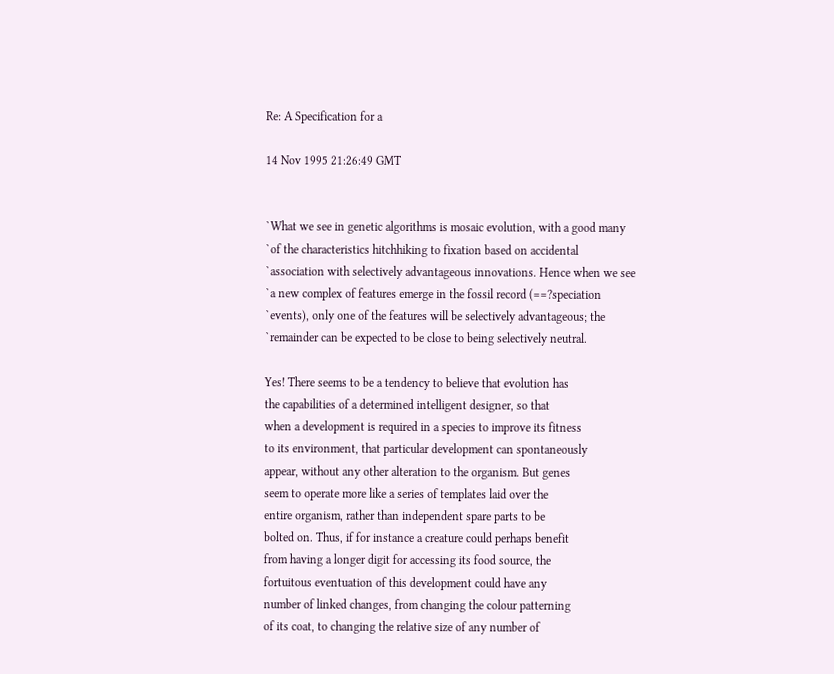Re: A Specification for a

14 Nov 1995 21:26:49 GMT


`What we see in genetic algorithms is mosaic evolution, with a good many
`of the characteristics hitchhiking to fixation based on accidental
`association with selectively advantageous innovations. Hence when we see
`a new complex of features emerge in the fossil record (==?speciation
`events), only one of the features will be selectively advantageous; the
`remainder can be expected to be close to being selectively neutral.

Yes! There seems to be a tendency to believe that evolution has
the capabilities of a determined intelligent designer, so that
when a development is required in a species to improve its fitness
to its environment, that particular development can spontaneously
appear, without any other alteration to the organism. But genes
seem to operate more like a series of templates laid over the
entire organism, rather than independent spare parts to be
bolted on. Thus, if for instance a creature could perhaps benefit
from having a longer digit for accessing its food source, the
fortuitous eventuation of this development could have any
number of linked changes, from changing the colour patterning
of its coat, to changing the relative size of any number of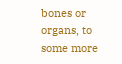bones or organs, to some more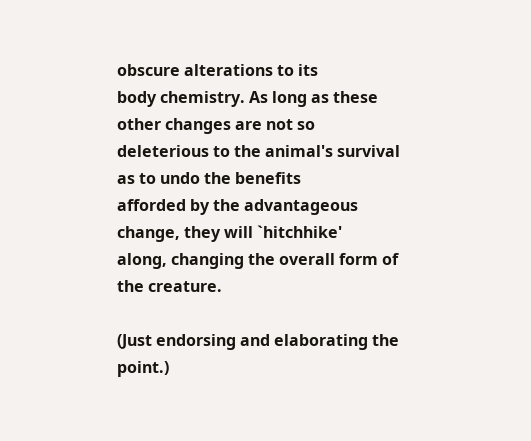obscure alterations to its
body chemistry. As long as these other changes are not so
deleterious to the animal's survival as to undo the benefits
afforded by the advantageous change, they will `hitchhike'
along, changing the overall form of the creature.

(Just endorsing and elaborating the point.)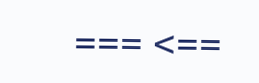=== <==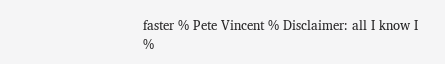faster % Pete Vincent % Disclaimer: all I know I
%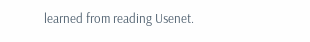learned from reading Usenet.